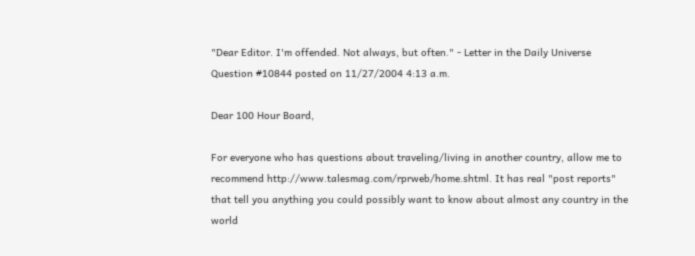"Dear Editor. I'm offended. Not always, but often." - Letter in the Daily Universe
Question #10844 posted on 11/27/2004 4:13 a.m.

Dear 100 Hour Board,

For everyone who has questions about traveling/living in another country, allow me to recommend http://www.talesmag.com/rprweb/home.shtml. It has real "post reports" that tell you anything you could possibly want to know about almost any country in the world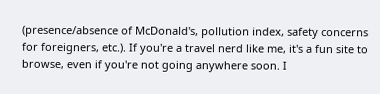(presence/absence of McDonald's, pollution index, safety concerns for foreigners, etc.). If you're a travel nerd like me, it's a fun site to browse, even if you're not going anywhere soon. I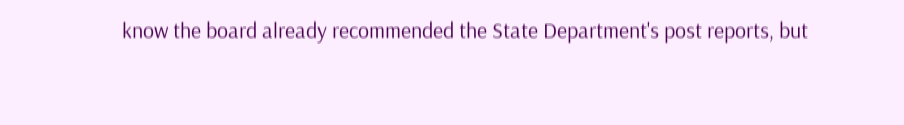know the board already recommended the State Department's post reports, but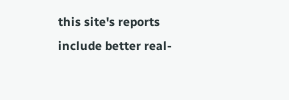this site's reports include better real-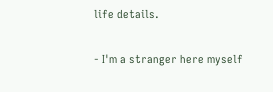life details.

- I'm a stranger here myself